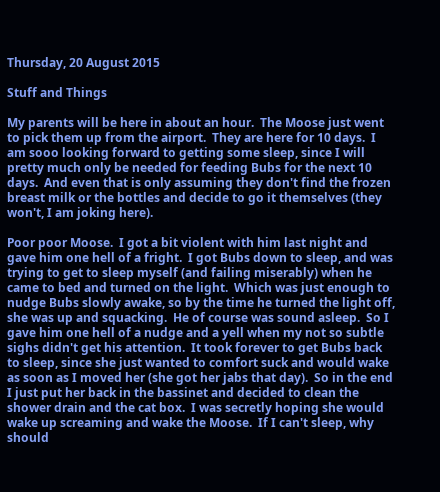Thursday, 20 August 2015

Stuff and Things

My parents will be here in about an hour.  The Moose just went to pick them up from the airport.  They are here for 10 days.  I am sooo looking forward to getting some sleep, since I will pretty much only be needed for feeding Bubs for the next 10 days.  And even that is only assuming they don't find the frozen breast milk or the bottles and decide to go it themselves (they won't, I am joking here).

Poor poor Moose.  I got a bit violent with him last night and gave him one hell of a fright.  I got Bubs down to sleep, and was trying to get to sleep myself (and failing miserably) when he came to bed and turned on the light.  Which was just enough to nudge Bubs slowly awake, so by the time he turned the light off, she was up and squacking.  He of course was sound asleep.  So I gave him one hell of a nudge and a yell when my not so subtle sighs didn't get his attention.  It took forever to get Bubs back to sleep, since she just wanted to comfort suck and would wake as soon as I moved her (she got her jabs that day).  So in the end I just put her back in the bassinet and decided to clean the shower drain and the cat box.  I was secretly hoping she would wake up screaming and wake the Moose.  If I can't sleep, why should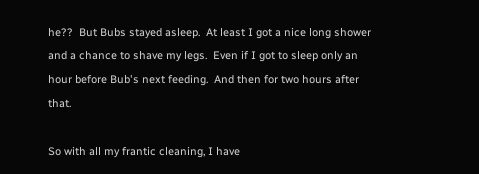he??  But Bubs stayed asleep.  At least I got a nice long shower and a chance to shave my legs.  Even if I got to sleep only an hour before Bub's next feeding.  And then for two hours after that.

So with all my frantic cleaning, I have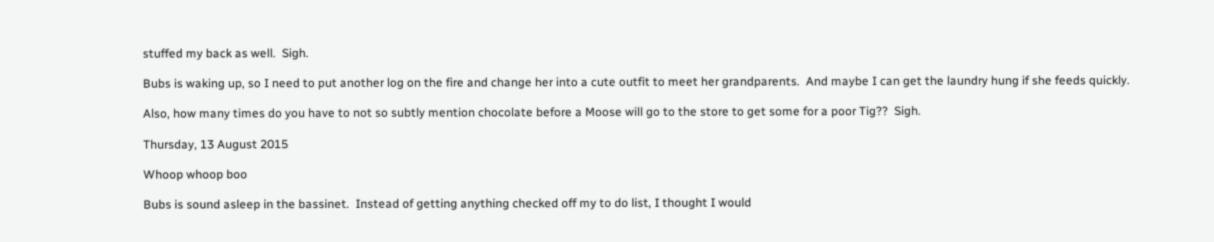stuffed my back as well.  Sigh.

Bubs is waking up, so I need to put another log on the fire and change her into a cute outfit to meet her grandparents.  And maybe I can get the laundry hung if she feeds quickly.

Also, how many times do you have to not so subtly mention chocolate before a Moose will go to the store to get some for a poor Tig??  Sigh.

Thursday, 13 August 2015

Whoop whoop boo

Bubs is sound asleep in the bassinet.  Instead of getting anything checked off my to do list, I thought I would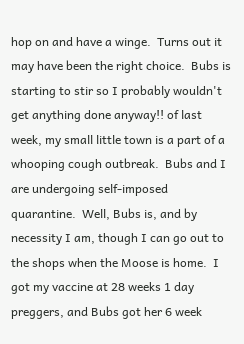hop on and have a winge.  Turns out it may have been the right choice.  Bubs is starting to stir so I probably wouldn't get anything done anyway!! of last week, my small little town is a part of a whooping cough outbreak.  Bubs and I are undergoing self-imposed quarantine.  Well, Bubs is, and by necessity I am, though I can go out to the shops when the Moose is home.  I got my vaccine at 28 weeks 1 day preggers, and Bubs got her 6 week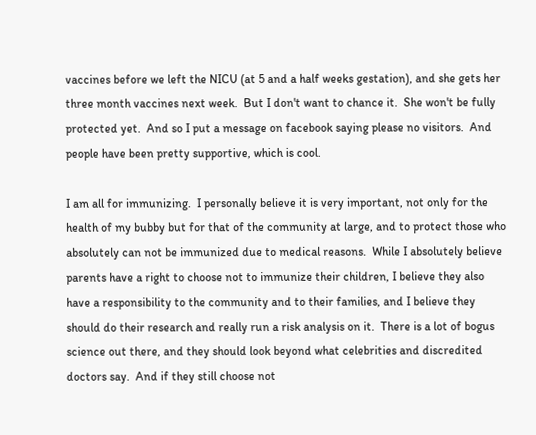vaccines before we left the NICU (at 5 and a half weeks gestation), and she gets her three month vaccines next week.  But I don't want to chance it.  She won't be fully protected yet.  And so I put a message on facebook saying please no visitors.  And people have been pretty supportive, which is cool.

I am all for immunizing.  I personally believe it is very important, not only for the health of my bubby but for that of the community at large, and to protect those who absolutely can not be immunized due to medical reasons.  While I absolutely believe parents have a right to choose not to immunize their children, I believe they also have a responsibility to the community and to their families, and I believe they should do their research and really run a risk analysis on it.  There is a lot of bogus science out there, and they should look beyond what celebrities and discredited doctors say.  And if they still choose not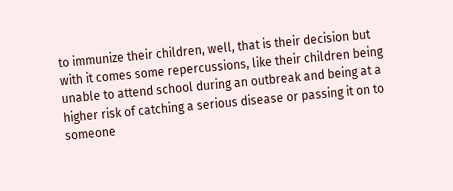to immunize their children, well, that is their decision but with it comes some repercussions, like their children being unable to attend school during an outbreak and being at a higher risk of catching a serious disease or passing it on to someone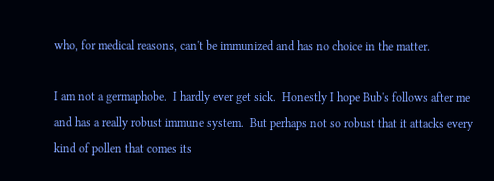who, for medical reasons, can't be immunized and has no choice in the matter.

I am not a germaphobe.  I hardly ever get sick.  Honestly I hope Bub's follows after me and has a really robust immune system.  But perhaps not so robust that it attacks every kind of pollen that comes its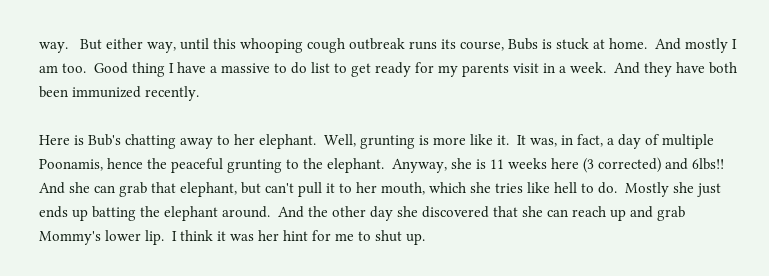way.   But either way, until this whooping cough outbreak runs its course, Bubs is stuck at home.  And mostly I am too.  Good thing I have a massive to do list to get ready for my parents visit in a week.  And they have both been immunized recently.

Here is Bub's chatting away to her elephant.  Well, grunting is more like it.  It was, in fact, a day of multiple Poonamis, hence the peaceful grunting to the elephant.  Anyway, she is 11 weeks here (3 corrected) and 6lbs!!  And she can grab that elephant, but can't pull it to her mouth, which she tries like hell to do.  Mostly she just ends up batting the elephant around.  And the other day she discovered that she can reach up and grab Mommy's lower lip.  I think it was her hint for me to shut up.